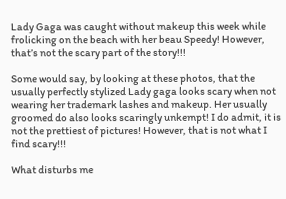Lady Gaga was caught without makeup this week while frolicking on the beach with her beau Speedy! However, that’s not the scary part of the story!!!

Some would say, by looking at these photos, that the usually perfectly stylized Lady gaga looks scary when not wearing her trademark lashes and makeup. Her usually groomed do also looks scaringly unkempt! I do admit, it is not the prettiest of pictures! However, that is not what I find scary!!!

What disturbs me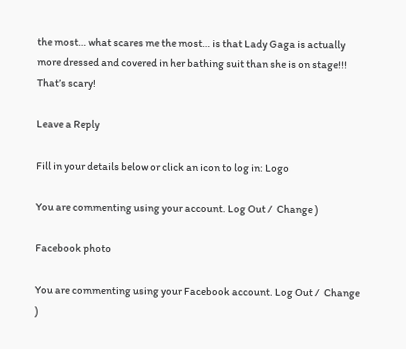the most… what scares me the most… is that Lady Gaga is actually more dressed and covered in her bathing suit than she is on stage!!! That’s scary!

Leave a Reply

Fill in your details below or click an icon to log in: Logo

You are commenting using your account. Log Out /  Change )

Facebook photo

You are commenting using your Facebook account. Log Out /  Change )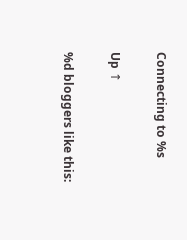Connecting to %s

Up ↑

%d bloggers like this: